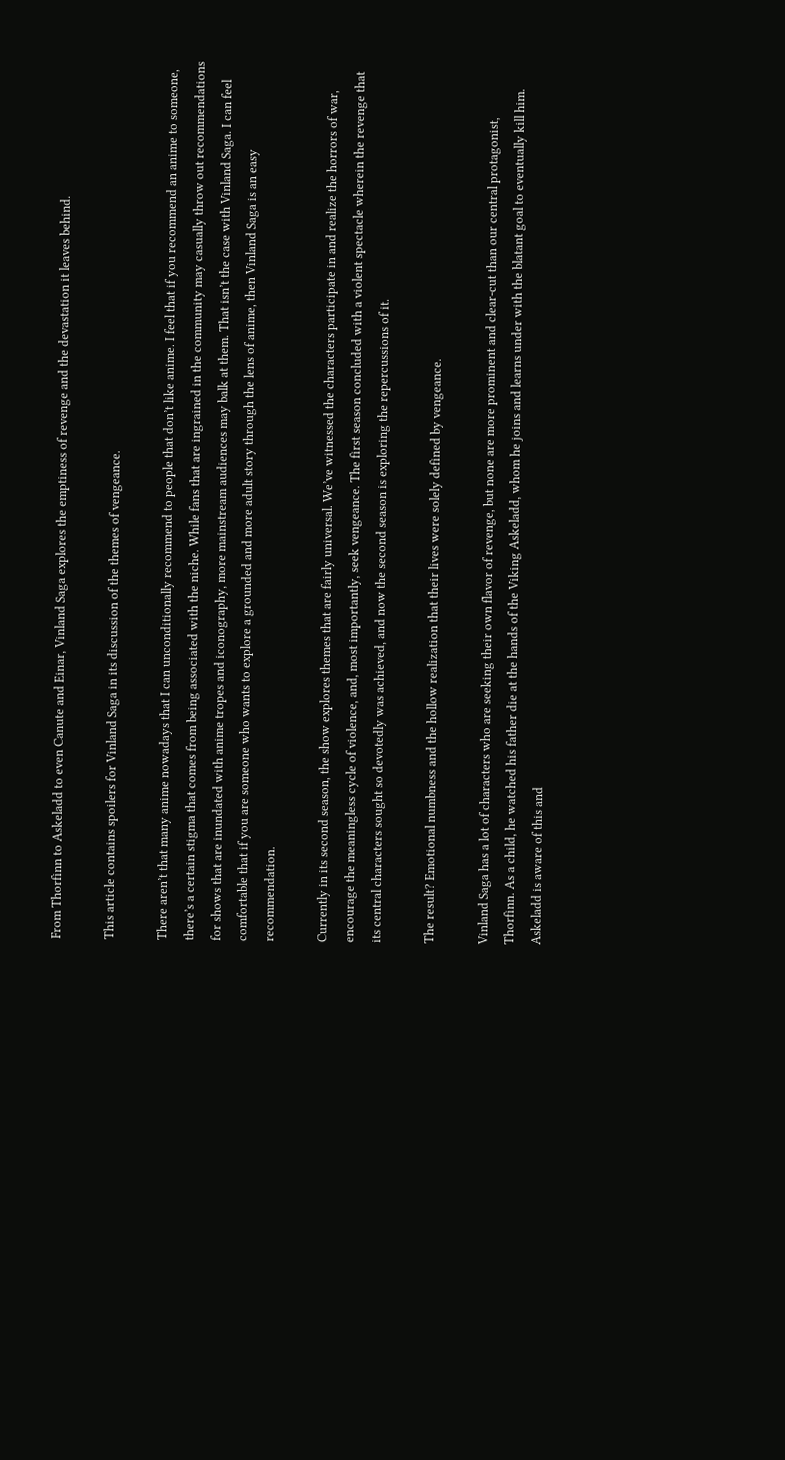From Thorfinn to Askeladd to even Canute and Einar, Vinland Saga explores the emptiness of revenge and the devastation it leaves behind.

This article contains spoilers for Vinland Saga in its discussion of the themes of vengeance.

There aren’t that many anime nowadays that I can unconditionally recommend to people that don’t like anime. I feel that if you recommend an anime to someone, there’s a certain stigma that comes from being associated with the niche. While fans that are ingrained in the community may casually throw out recommendations for shows that are inundated with anime tropes and iconography, more mainstream audiences may balk at them. That isn’t the case with Vinland Saga. I can feel comfortable that if you are someone who wants to explore a grounded and more adult story through the lens of anime, then Vinland Saga is an easy recommendation.

Currently in its second season, the show explores themes that are fairly universal. We’ve witnessed the characters participate in and realize the horrors of war, encourage the meaningless cycle of violence, and, most importantly, seek vengeance. The first season concluded with a violent spectacle wherein the revenge that its central characters sought so devotedly was achieved, and now the second season is exploring the repercussions of it.

The result? Emotional numbness and the hollow realization that their lives were solely defined by vengeance.

Vinland Saga has a lot of characters who are seeking their own flavor of revenge, but none are more prominent and clear-cut than our central protagonist, Thorfinn. As a child, he watched his father die at the hands of the Viking Askeladd, whom he joins and learns under with the blatant goal to eventually kill him. Askeladd is aware of this and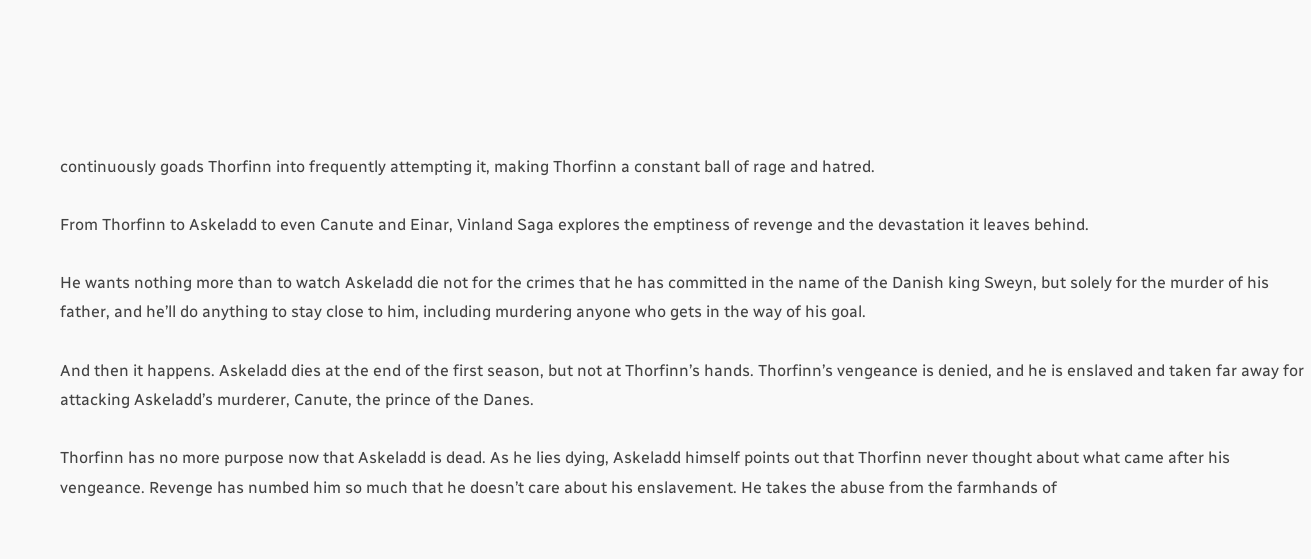continuously goads Thorfinn into frequently attempting it, making Thorfinn a constant ball of rage and hatred.

From Thorfinn to Askeladd to even Canute and Einar, Vinland Saga explores the emptiness of revenge and the devastation it leaves behind.

He wants nothing more than to watch Askeladd die not for the crimes that he has committed in the name of the Danish king Sweyn, but solely for the murder of his father, and he’ll do anything to stay close to him, including murdering anyone who gets in the way of his goal.

And then it happens. Askeladd dies at the end of the first season, but not at Thorfinn’s hands. Thorfinn’s vengeance is denied, and he is enslaved and taken far away for attacking Askeladd’s murderer, Canute, the prince of the Danes.

Thorfinn has no more purpose now that Askeladd is dead. As he lies dying, Askeladd himself points out that Thorfinn never thought about what came after his vengeance. Revenge has numbed him so much that he doesn’t care about his enslavement. He takes the abuse from the farmhands of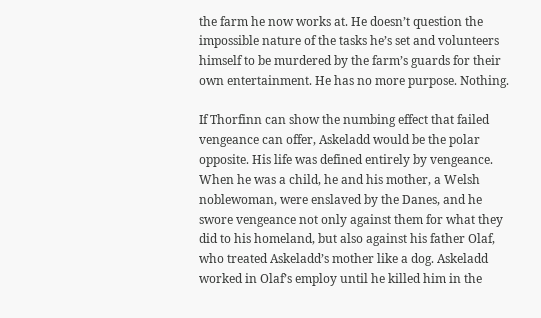the farm he now works at. He doesn’t question the impossible nature of the tasks he’s set and volunteers himself to be murdered by the farm’s guards for their own entertainment. He has no more purpose. Nothing.

If Thorfinn can show the numbing effect that failed vengeance can offer, Askeladd would be the polar opposite. His life was defined entirely by vengeance. When he was a child, he and his mother, a Welsh noblewoman, were enslaved by the Danes, and he swore vengeance not only against them for what they did to his homeland, but also against his father Olaf, who treated Askeladd’s mother like a dog. Askeladd worked in Olaf’s employ until he killed him in the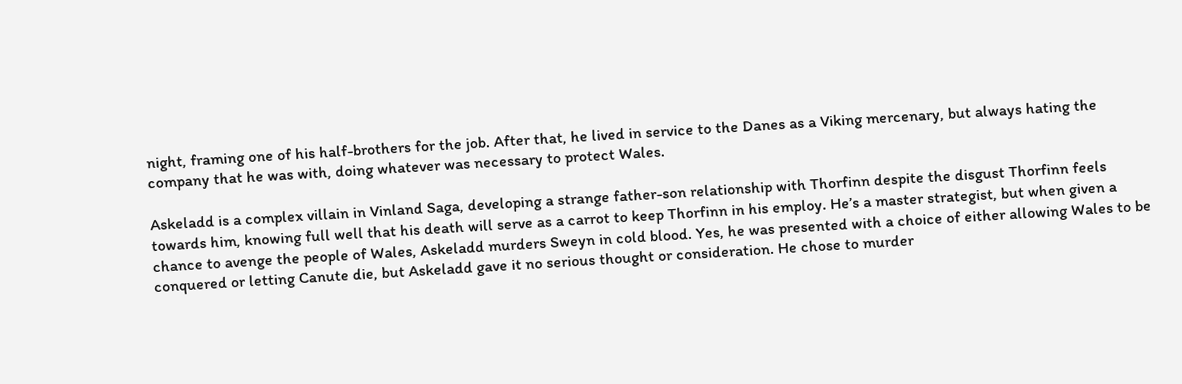night, framing one of his half-brothers for the job. After that, he lived in service to the Danes as a Viking mercenary, but always hating the company that he was with, doing whatever was necessary to protect Wales.

Askeladd is a complex villain in Vinland Saga, developing a strange father-son relationship with Thorfinn despite the disgust Thorfinn feels towards him, knowing full well that his death will serve as a carrot to keep Thorfinn in his employ. He’s a master strategist, but when given a chance to avenge the people of Wales, Askeladd murders Sweyn in cold blood. Yes, he was presented with a choice of either allowing Wales to be conquered or letting Canute die, but Askeladd gave it no serious thought or consideration. He chose to murder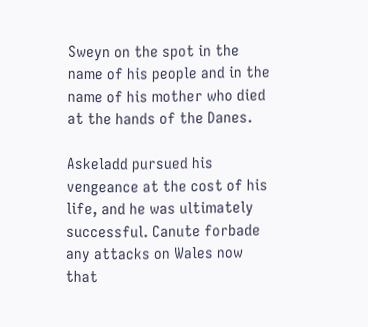Sweyn on the spot in the name of his people and in the name of his mother who died at the hands of the Danes.

Askeladd pursued his vengeance at the cost of his life, and he was ultimately successful. Canute forbade any attacks on Wales now that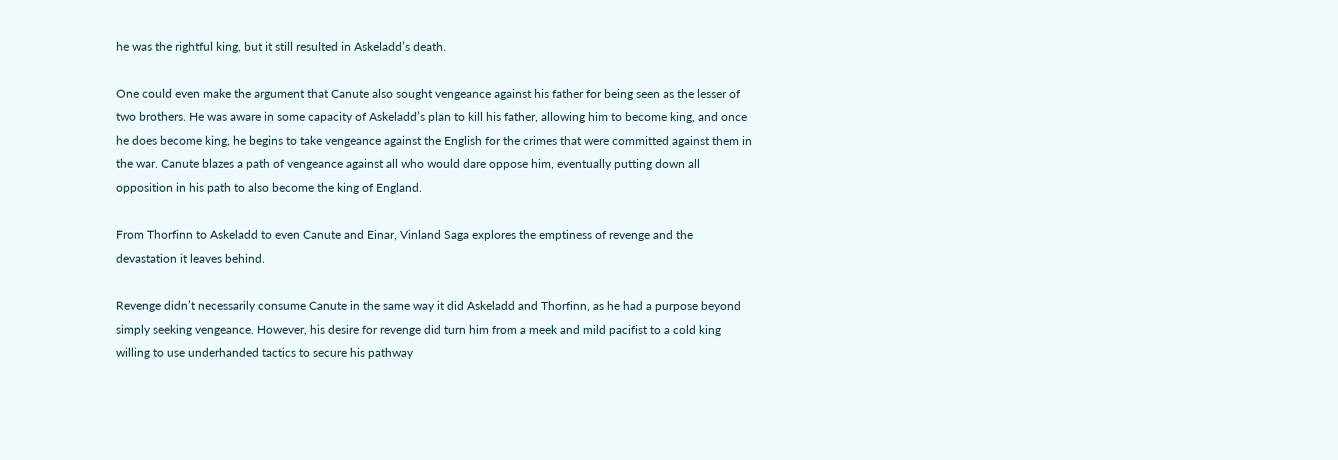he was the rightful king, but it still resulted in Askeladd’s death.

One could even make the argument that Canute also sought vengeance against his father for being seen as the lesser of two brothers. He was aware in some capacity of Askeladd’s plan to kill his father, allowing him to become king, and once he does become king, he begins to take vengeance against the English for the crimes that were committed against them in the war. Canute blazes a path of vengeance against all who would dare oppose him, eventually putting down all opposition in his path to also become the king of England.

From Thorfinn to Askeladd to even Canute and Einar, Vinland Saga explores the emptiness of revenge and the devastation it leaves behind.

Revenge didn’t necessarily consume Canute in the same way it did Askeladd and Thorfinn, as he had a purpose beyond simply seeking vengeance. However, his desire for revenge did turn him from a meek and mild pacifist to a cold king willing to use underhanded tactics to secure his pathway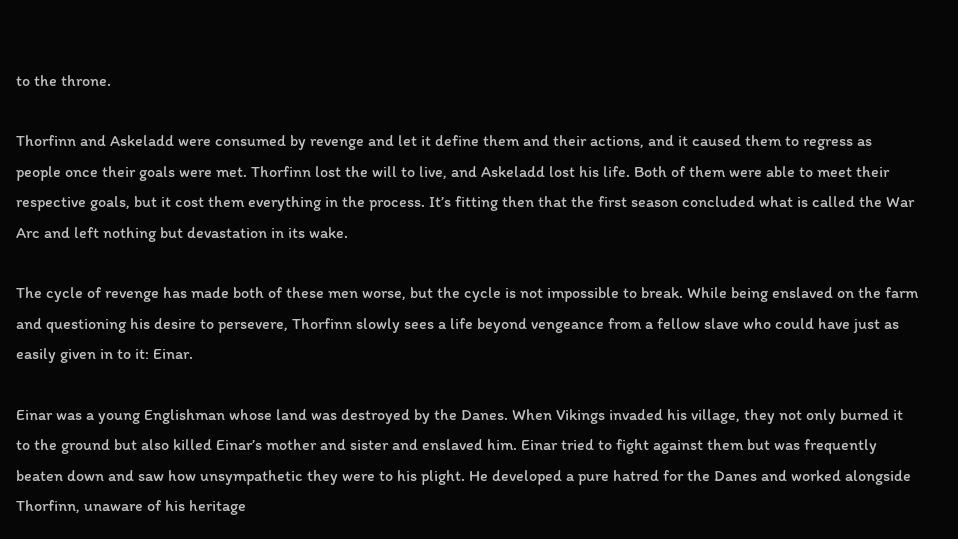to the throne.

Thorfinn and Askeladd were consumed by revenge and let it define them and their actions, and it caused them to regress as people once their goals were met. Thorfinn lost the will to live, and Askeladd lost his life. Both of them were able to meet their respective goals, but it cost them everything in the process. It’s fitting then that the first season concluded what is called the War Arc and left nothing but devastation in its wake.

The cycle of revenge has made both of these men worse, but the cycle is not impossible to break. While being enslaved on the farm and questioning his desire to persevere, Thorfinn slowly sees a life beyond vengeance from a fellow slave who could have just as easily given in to it: Einar.

Einar was a young Englishman whose land was destroyed by the Danes. When Vikings invaded his village, they not only burned it to the ground but also killed Einar’s mother and sister and enslaved him. Einar tried to fight against them but was frequently beaten down and saw how unsympathetic they were to his plight. He developed a pure hatred for the Danes and worked alongside Thorfinn, unaware of his heritage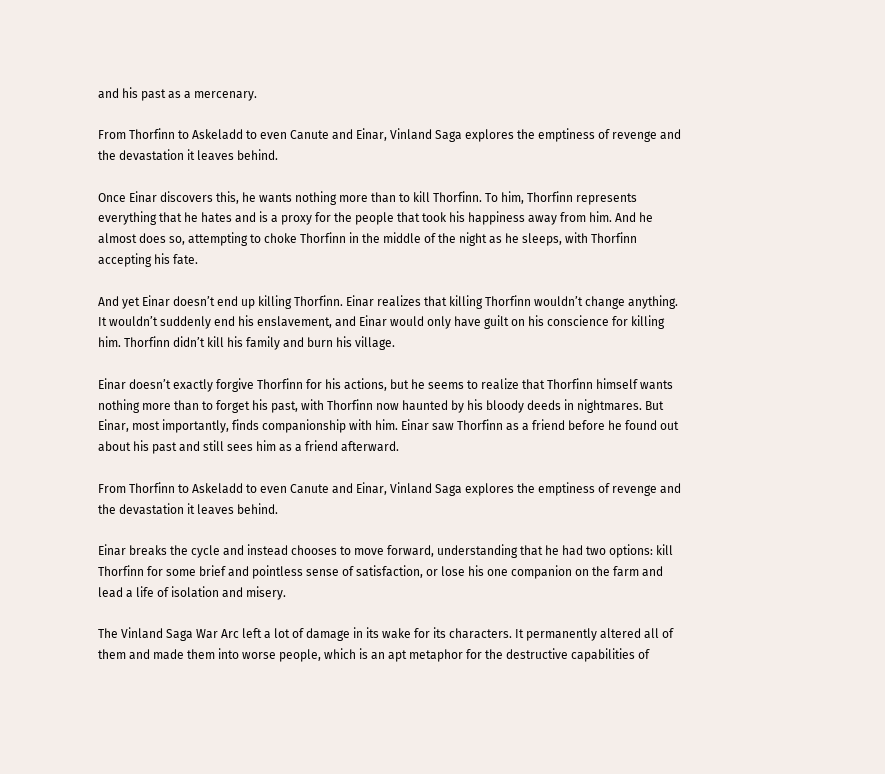and his past as a mercenary.

From Thorfinn to Askeladd to even Canute and Einar, Vinland Saga explores the emptiness of revenge and the devastation it leaves behind.

Once Einar discovers this, he wants nothing more than to kill Thorfinn. To him, Thorfinn represents everything that he hates and is a proxy for the people that took his happiness away from him. And he almost does so, attempting to choke Thorfinn in the middle of the night as he sleeps, with Thorfinn accepting his fate.

And yet Einar doesn’t end up killing Thorfinn. Einar realizes that killing Thorfinn wouldn’t change anything. It wouldn’t suddenly end his enslavement, and Einar would only have guilt on his conscience for killing him. Thorfinn didn’t kill his family and burn his village.

Einar doesn’t exactly forgive Thorfinn for his actions, but he seems to realize that Thorfinn himself wants nothing more than to forget his past, with Thorfinn now haunted by his bloody deeds in nightmares. But Einar, most importantly, finds companionship with him. Einar saw Thorfinn as a friend before he found out about his past and still sees him as a friend afterward.

From Thorfinn to Askeladd to even Canute and Einar, Vinland Saga explores the emptiness of revenge and the devastation it leaves behind.

Einar breaks the cycle and instead chooses to move forward, understanding that he had two options: kill Thorfinn for some brief and pointless sense of satisfaction, or lose his one companion on the farm and lead a life of isolation and misery.

The Vinland Saga War Arc left a lot of damage in its wake for its characters. It permanently altered all of them and made them into worse people, which is an apt metaphor for the destructive capabilities of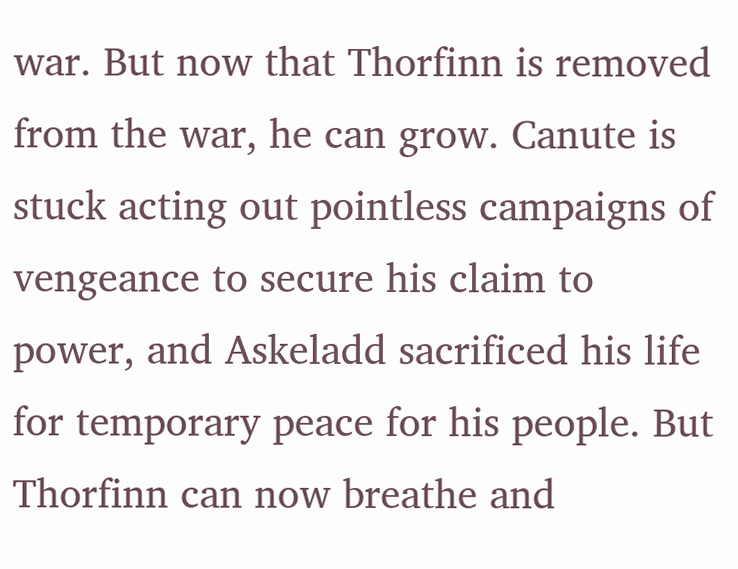war. But now that Thorfinn is removed from the war, he can grow. Canute is stuck acting out pointless campaigns of vengeance to secure his claim to power, and Askeladd sacrificed his life for temporary peace for his people. But Thorfinn can now breathe and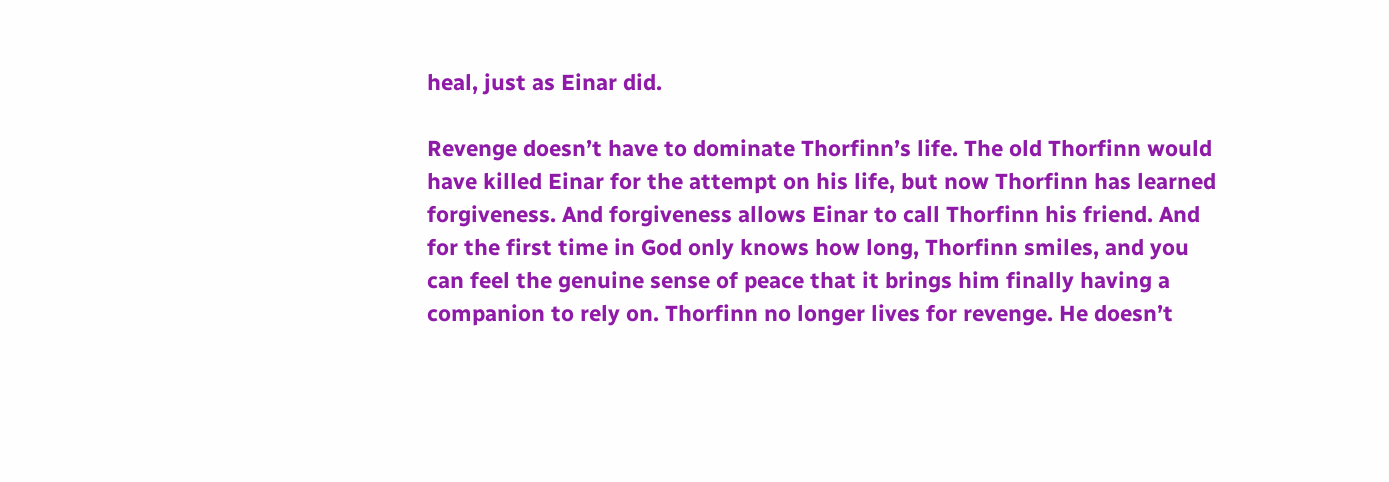heal, just as Einar did.

Revenge doesn’t have to dominate Thorfinn’s life. The old Thorfinn would have killed Einar for the attempt on his life, but now Thorfinn has learned forgiveness. And forgiveness allows Einar to call Thorfinn his friend. And for the first time in God only knows how long, Thorfinn smiles, and you can feel the genuine sense of peace that it brings him finally having a companion to rely on. Thorfinn no longer lives for revenge. He doesn’t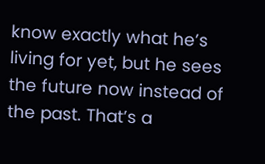know exactly what he’s living for yet, but he sees the future now instead of the past. That’s a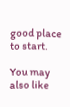good place to start.

You may also like